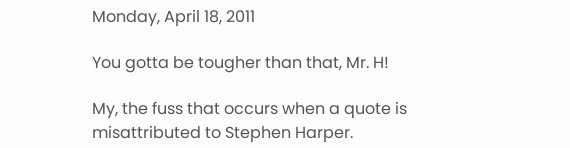Monday, April 18, 2011

You gotta be tougher than that, Mr. H!

My, the fuss that occurs when a quote is misattributed to Stephen Harper.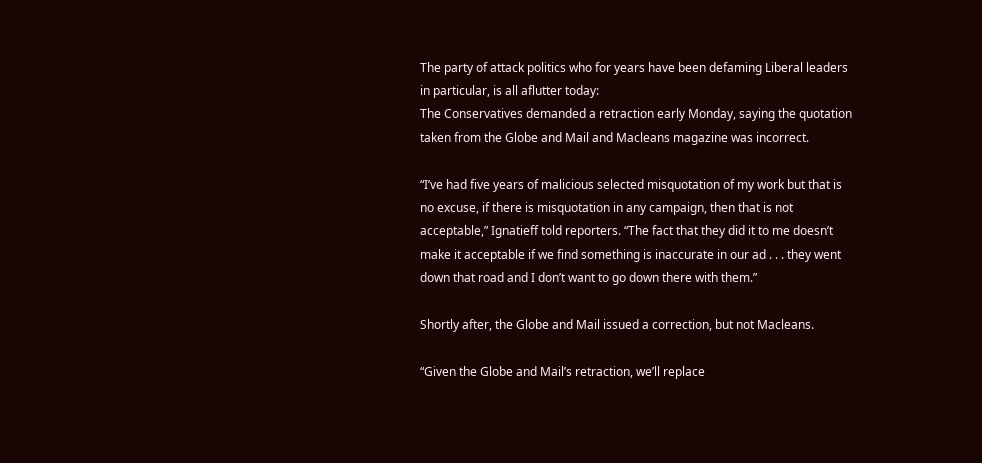The party of attack politics who for years have been defaming Liberal leaders in particular, is all aflutter today:
The Conservatives demanded a retraction early Monday, saying the quotation taken from the Globe and Mail and Macleans magazine was incorrect.

“I’ve had five years of malicious selected misquotation of my work but that is no excuse, if there is misquotation in any campaign, then that is not acceptable,” Ignatieff told reporters. “The fact that they did it to me doesn’t make it acceptable if we find something is inaccurate in our ad . . . they went down that road and I don’t want to go down there with them.”

Shortly after, the Globe and Mail issued a correction, but not Macleans.

“Given the Globe and Mail’s retraction, we’ll replace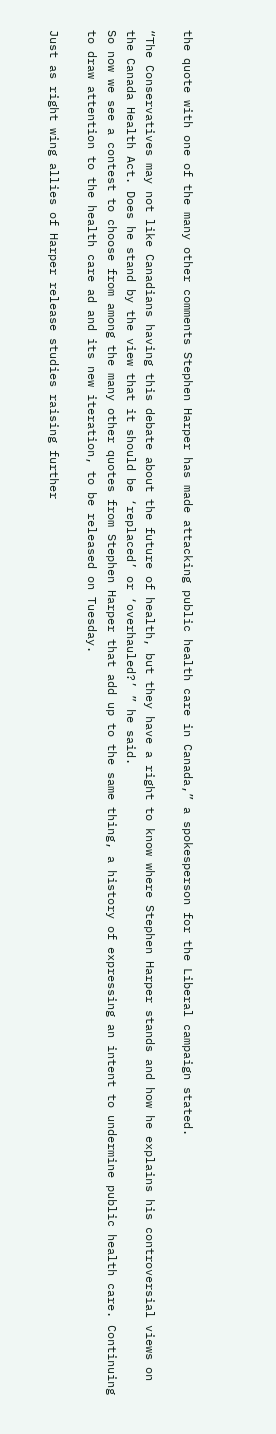the quote with one of the many other comments Stephen Harper has made attacking public health care in Canada,” a spokesperson for the Liberal campaign stated.

“The Conservatives may not like Canadians having this debate about the future of health, but they have a right to know where Stephen Harper stands and how he explains his controversial views on the Canada Health Act. Does he stand by the view that it should be ‘replaced’ or ‘overhauled?’ ” he said.
So now we see a contest to choose from among the many other quotes from Stephen Harper that add up to the same thing, a history of expressing an intent to undermine public health care. Continuing to draw attention to the health care ad and its new iteration, to be released on Tuesday.

Just as right wing allies of Harper release studies raising further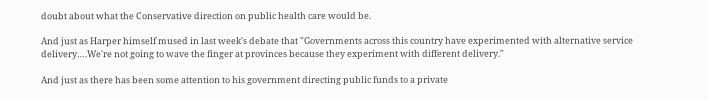doubt about what the Conservative direction on public health care would be.

And just as Harper himself mused in last week's debate that "Governments across this country have experimented with alternative service delivery….We're not going to wave the finger at provinces because they experiment with different delivery."

And just as there has been some attention to his government directing public funds to a private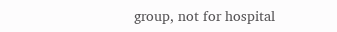group, not for hospital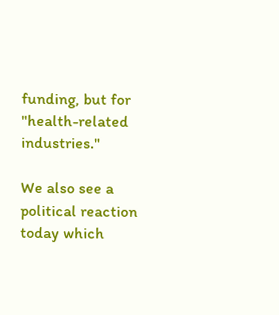funding, but for "health-related industries."

We also see a political reaction today which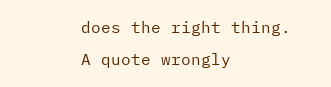does the right thing. A quote wrongly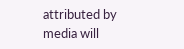attributed by media will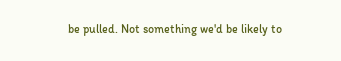be pulled. Not something we'd be likely to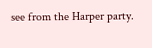see from the Harper party.